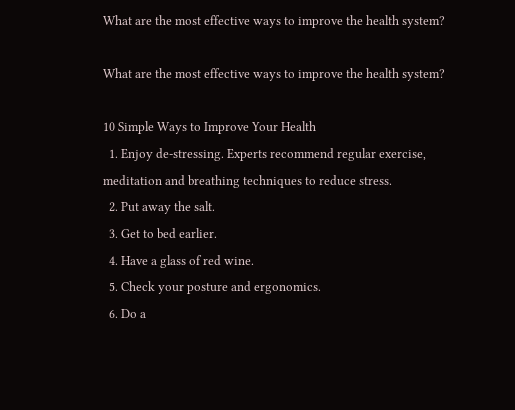What are the most effective ways to improve the health system?

What are the most effective ways to improve the health system?

10 Simple Ways to Improve Your Health
  1. Enjoy de-stressing. Experts recommend regular exercise, meditation and breathing techniques to reduce stress.
  2. Put away the salt.
  3. Get to bed earlier.
  4. Have a glass of red wine.
  5. Check your posture and ergonomics.
  6. Do a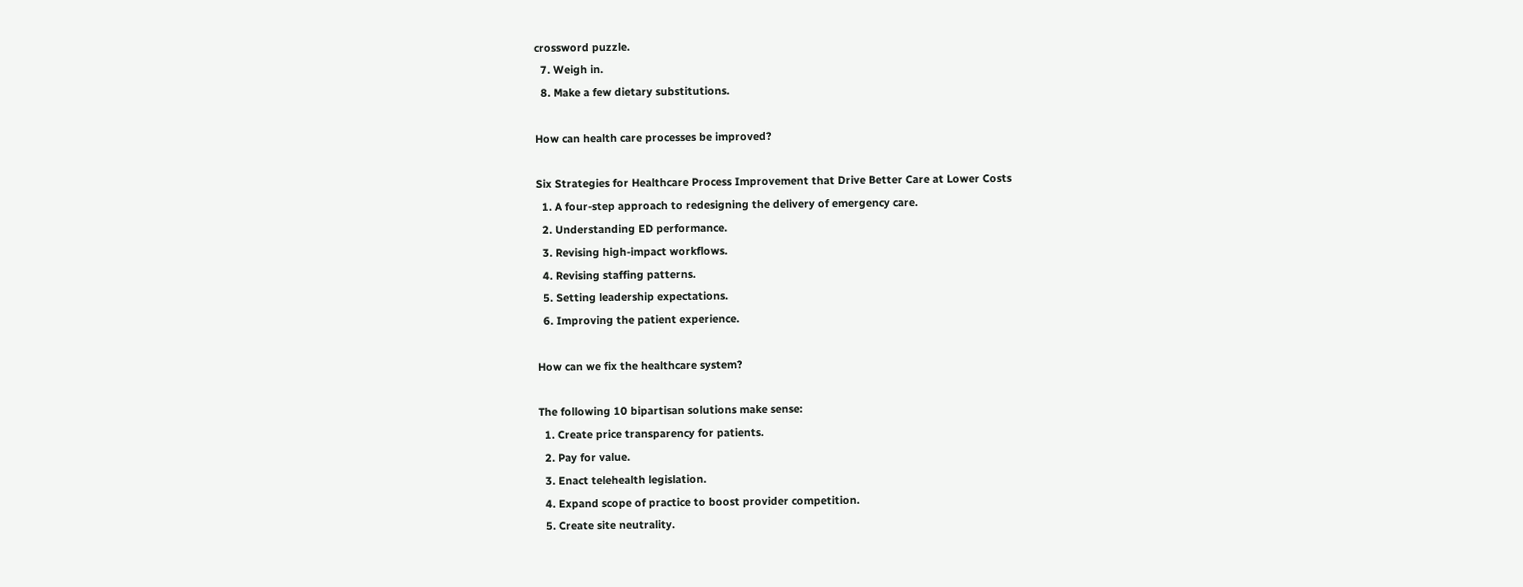crossword puzzle.
  7. Weigh in.
  8. Make a few dietary substitutions.

How can health care processes be improved?

Six Strategies for Healthcare Process Improvement that Drive Better Care at Lower Costs
  1. A four-step approach to redesigning the delivery of emergency care.
  2. Understanding ED performance.
  3. Revising high-impact workflows.
  4. Revising staffing patterns.
  5. Setting leadership expectations.
  6. Improving the patient experience.

How can we fix the healthcare system?

The following 10 bipartisan solutions make sense:
  1. Create price transparency for patients.
  2. Pay for value.
  3. Enact telehealth legislation.
  4. Expand scope of practice to boost provider competition.
  5. Create site neutrality.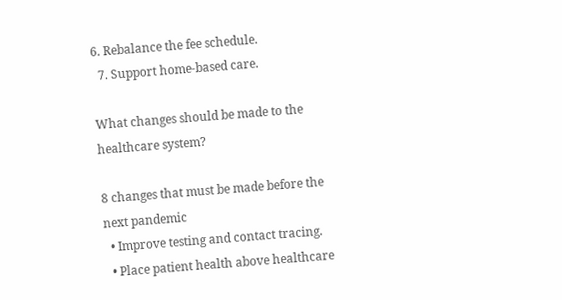6. Rebalance the fee schedule.
  7. Support home-based care.

What changes should be made to the healthcare system?

8 changes that must be made before the next pandemic
  • Improve testing and contact tracing.
  • Place patient health above healthcare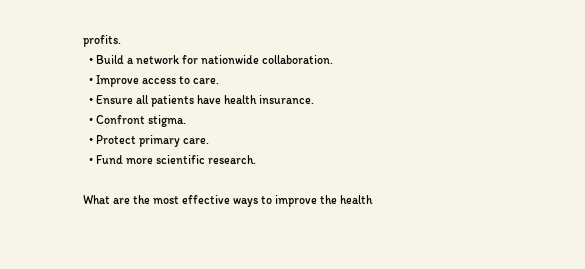profits.
  • Build a network for nationwide collaboration.
  • Improve access to care.
  • Ensure all patients have health insurance.
  • Confront stigma.
  • Protect primary care.
  • Fund more scientific research.

What are the most effective ways to improve the health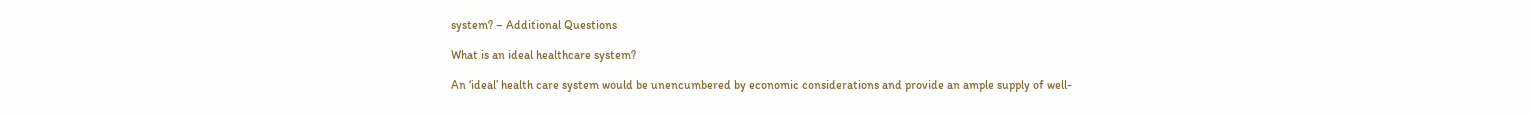system? – Additional Questions

What is an ideal healthcare system?

An ‘ideal’ health care system would be unencumbered by economic considerations and provide an ample supply of well-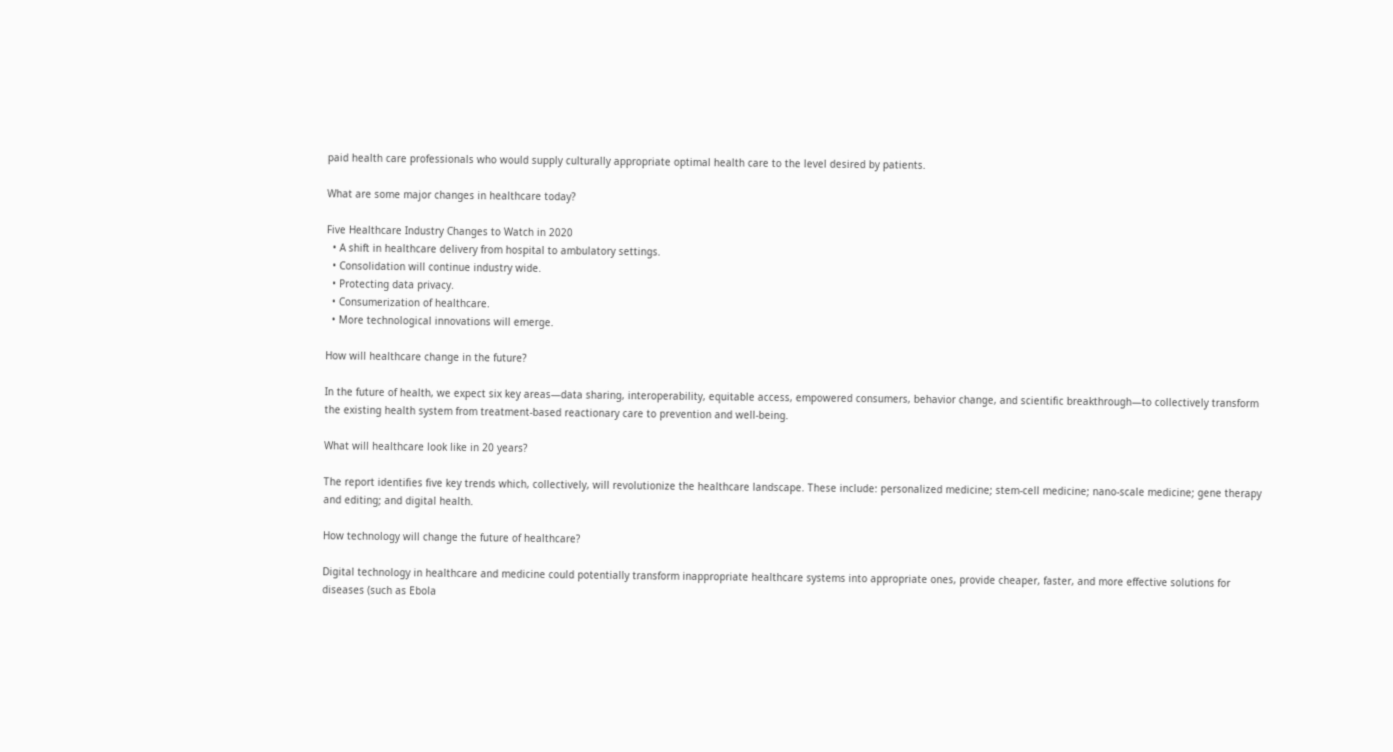paid health care professionals who would supply culturally appropriate optimal health care to the level desired by patients.

What are some major changes in healthcare today?

Five Healthcare Industry Changes to Watch in 2020
  • A shift in healthcare delivery from hospital to ambulatory settings.
  • Consolidation will continue industry wide.
  • Protecting data privacy.
  • Consumerization of healthcare.
  • More technological innovations will emerge.

How will healthcare change in the future?

In the future of health, we expect six key areas—data sharing, interoperability, equitable access, empowered consumers, behavior change, and scientific breakthrough—to collectively transform the existing health system from treatment-based reactionary care to prevention and well-being.

What will healthcare look like in 20 years?

The report identifies five key trends which, collectively, will revolutionize the healthcare landscape. These include: personalized medicine; stem-cell medicine; nano-scale medicine; gene therapy and editing; and digital health.

How technology will change the future of healthcare?

Digital technology in healthcare and medicine could potentially transform inappropriate healthcare systems into appropriate ones, provide cheaper, faster, and more effective solutions for diseases (such as Ebola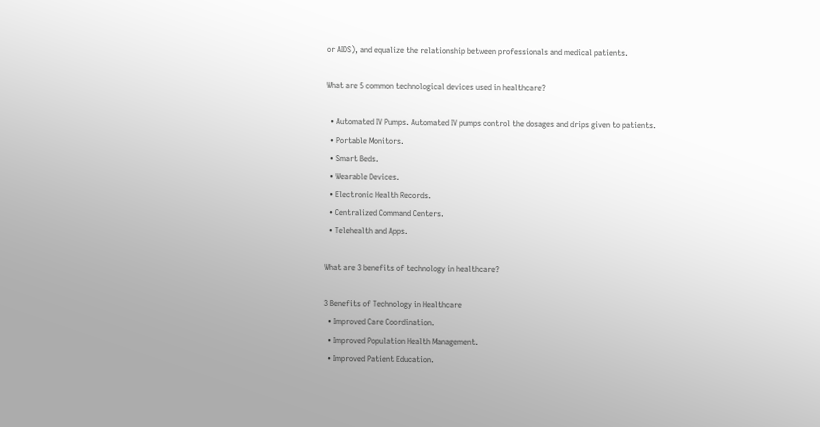or AIDS), and equalize the relationship between professionals and medical patients.

What are 5 common technological devices used in healthcare?

  • Automated IV Pumps. Automated IV pumps control the dosages and drips given to patients.
  • Portable Monitors.
  • Smart Beds.
  • Wearable Devices.
  • Electronic Health Records.
  • Centralized Command Centers.
  • Telehealth and Apps.

What are 3 benefits of technology in healthcare?

3 Benefits of Technology in Healthcare
  • Improved Care Coordination.
  • Improved Population Health Management.
  • Improved Patient Education.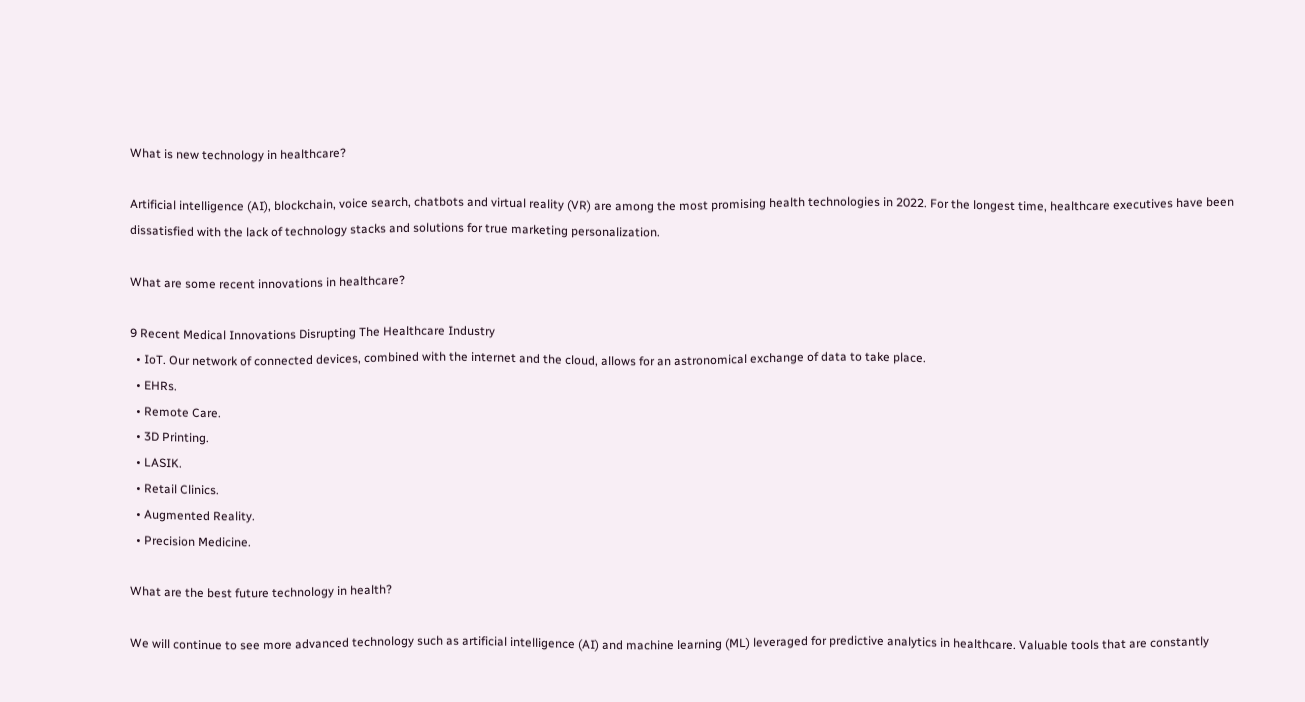What is new technology in healthcare?

Artificial intelligence (AI), blockchain, voice search, chatbots and virtual reality (VR) are among the most promising health technologies in 2022. For the longest time, healthcare executives have been dissatisfied with the lack of technology stacks and solutions for true marketing personalization.

What are some recent innovations in healthcare?

9 Recent Medical Innovations Disrupting The Healthcare Industry
  • IoT. Our network of connected devices, combined with the internet and the cloud, allows for an astronomical exchange of data to take place.
  • EHRs.
  • Remote Care.
  • 3D Printing.
  • LASIK.
  • Retail Clinics.
  • Augmented Reality.
  • Precision Medicine.

What are the best future technology in health?

We will continue to see more advanced technology such as artificial intelligence (AI) and machine learning (ML) leveraged for predictive analytics in healthcare. Valuable tools that are constantly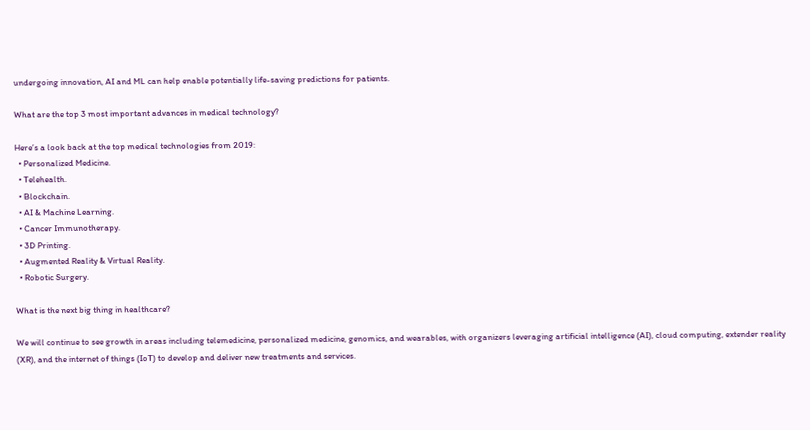undergoing innovation, AI and ML can help enable potentially life-saving predictions for patients.

What are the top 3 most important advances in medical technology?

Here’s a look back at the top medical technologies from 2019:
  • Personalized Medicine.
  • Telehealth.
  • Blockchain.
  • AI & Machine Learning.
  • Cancer Immunotherapy.
  • 3D Printing.
  • Augmented Reality & Virtual Reality.
  • Robotic Surgery.

What is the next big thing in healthcare?

We will continue to see growth in areas including telemedicine, personalized medicine, genomics, and wearables, with organizers leveraging artificial intelligence (AI), cloud computing, extender reality (XR), and the internet of things (IoT) to develop and deliver new treatments and services.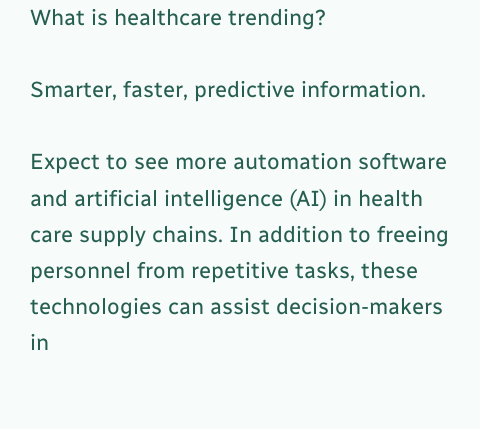What is healthcare trending?

Smarter, faster, predictive information.

Expect to see more automation software and artificial intelligence (AI) in health care supply chains. In addition to freeing personnel from repetitive tasks, these technologies can assist decision-makers in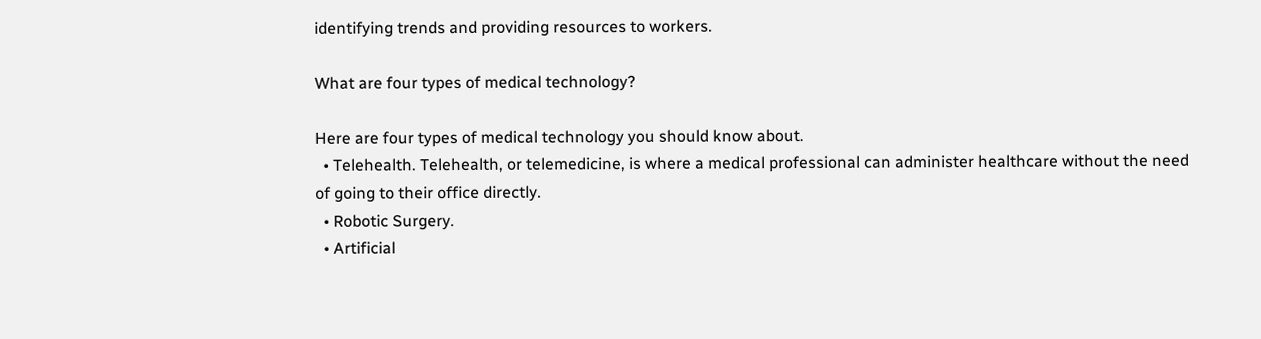identifying trends and providing resources to workers.

What are four types of medical technology?

Here are four types of medical technology you should know about.
  • Telehealth. Telehealth, or telemedicine, is where a medical professional can administer healthcare without the need of going to their office directly.
  • Robotic Surgery.
  • Artificial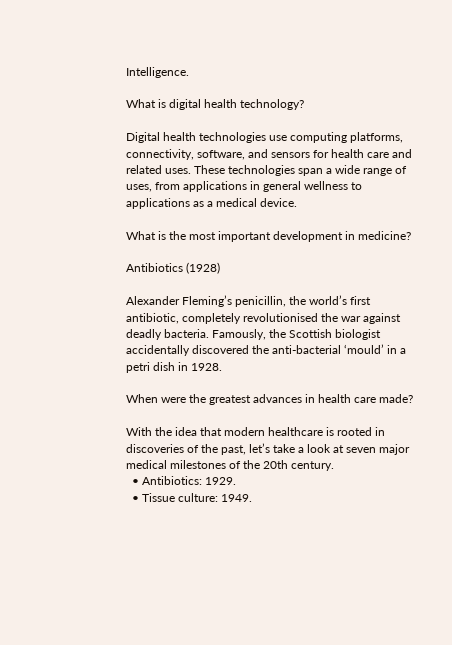Intelligence.

What is digital health technology?

Digital health technologies use computing platforms, connectivity, software, and sensors for health care and related uses. These technologies span a wide range of uses, from applications in general wellness to applications as a medical device.

What is the most important development in medicine?

Antibiotics (1928)

Alexander Fleming’s penicillin, the world’s first antibiotic, completely revolutionised the war against deadly bacteria. Famously, the Scottish biologist accidentally discovered the anti-bacterial ‘mould’ in a petri dish in 1928.

When were the greatest advances in health care made?

With the idea that modern healthcare is rooted in discoveries of the past, let’s take a look at seven major medical milestones of the 20th century.
  • Antibiotics: 1929.
  • Tissue culture: 1949.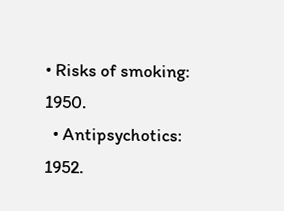• Risks of smoking: 1950.
  • Antipsychotics: 1952.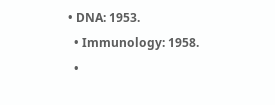• DNA: 1953.
  • Immunology: 1958.
  •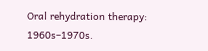Oral rehydration therapy: 1960s–1970s.